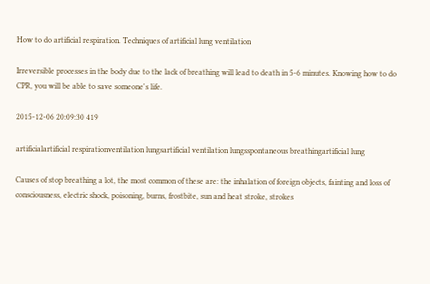How to do artificial respiration. Techniques of artificial lung ventilation

Irreversible processes in the body due to the lack of breathing will lead to death in 5-6 minutes. Knowing how to do CPR, you will be able to save someone's life.

2015-12-06 20:09:30 419

artificialartificial respirationventilation lungsartificial ventilation lungsspontaneous breathingartificial lung

Causes of stop breathing a lot, the most common of these are: the inhalation of foreign objects, fainting and loss of consciousness, electric shock, poisoning, burns, frostbite, sun and heat stroke, strokes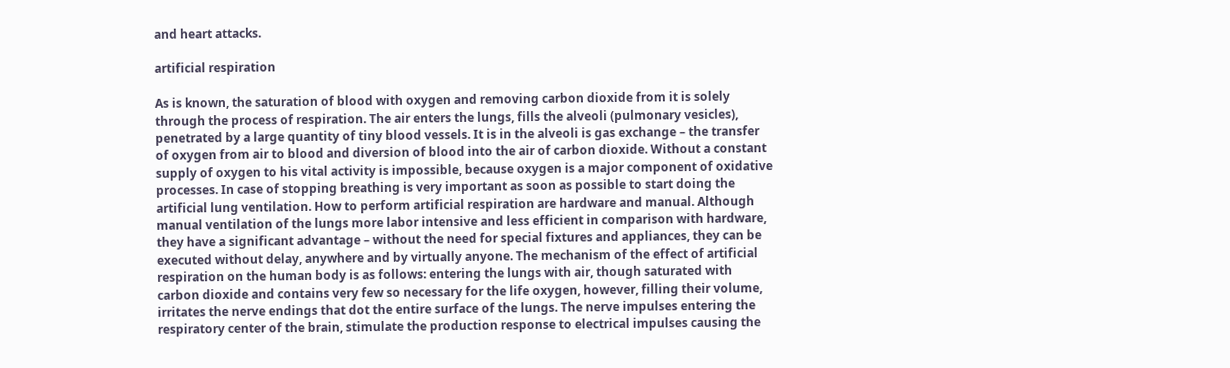and heart attacks.

artificial respiration

As is known, the saturation of blood with oxygen and removing carbon dioxide from it is solely through the process of respiration. The air enters the lungs, fills the alveoli (pulmonary vesicles), penetrated by a large quantity of tiny blood vessels. It is in the alveoli is gas exchange – the transfer of oxygen from air to blood and diversion of blood into the air of carbon dioxide. Without a constant supply of oxygen to his vital activity is impossible, because oxygen is a major component of oxidative processes. In case of stopping breathing is very important as soon as possible to start doing the artificial lung ventilation. How to perform artificial respiration are hardware and manual. Although manual ventilation of the lungs more labor intensive and less efficient in comparison with hardware, they have a significant advantage – without the need for special fixtures and appliances, they can be executed without delay, anywhere and by virtually anyone. The mechanism of the effect of artificial respiration on the human body is as follows: entering the lungs with air, though saturated with carbon dioxide and contains very few so necessary for the life oxygen, however, filling their volume, irritates the nerve endings that dot the entire surface of the lungs. The nerve impulses entering the respiratory center of the brain, stimulate the production response to electrical impulses causing the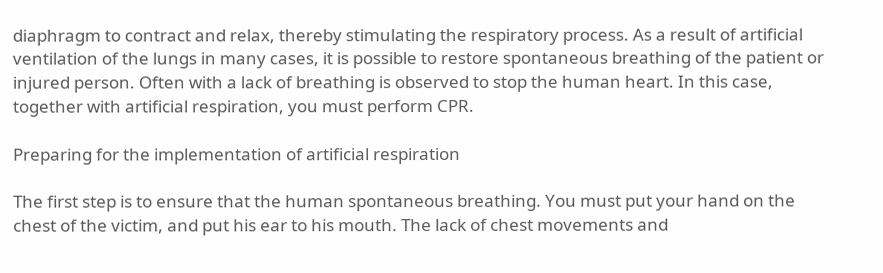diaphragm to contract and relax, thereby stimulating the respiratory process. As a result of artificial ventilation of the lungs in many cases, it is possible to restore spontaneous breathing of the patient or injured person. Often with a lack of breathing is observed to stop the human heart. In this case, together with artificial respiration, you must perform CPR.

Preparing for the implementation of artificial respiration

The first step is to ensure that the human spontaneous breathing. You must put your hand on the chest of the victim, and put his ear to his mouth. The lack of chest movements and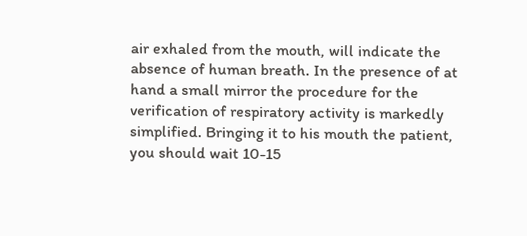air exhaled from the mouth, will indicate the absence of human breath. In the presence of at hand a small mirror the procedure for the verification of respiratory activity is markedly simplified. Bringing it to his mouth the patient, you should wait 10-15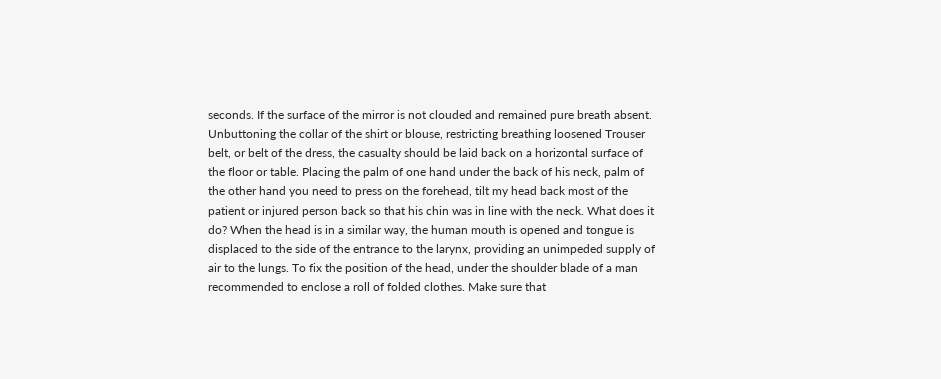seconds. If the surface of the mirror is not clouded and remained pure breath absent. Unbuttoning the collar of the shirt or blouse, restricting breathing loosened Trouser belt, or belt of the dress, the casualty should be laid back on a horizontal surface of the floor or table. Placing the palm of one hand under the back of his neck, palm of the other hand you need to press on the forehead, tilt my head back most of the patient or injured person back so that his chin was in line with the neck. What does it do? When the head is in a similar way, the human mouth is opened and tongue is displaced to the side of the entrance to the larynx, providing an unimpeded supply of air to the lungs. To fix the position of the head, under the shoulder blade of a man recommended to enclose a roll of folded clothes. Make sure that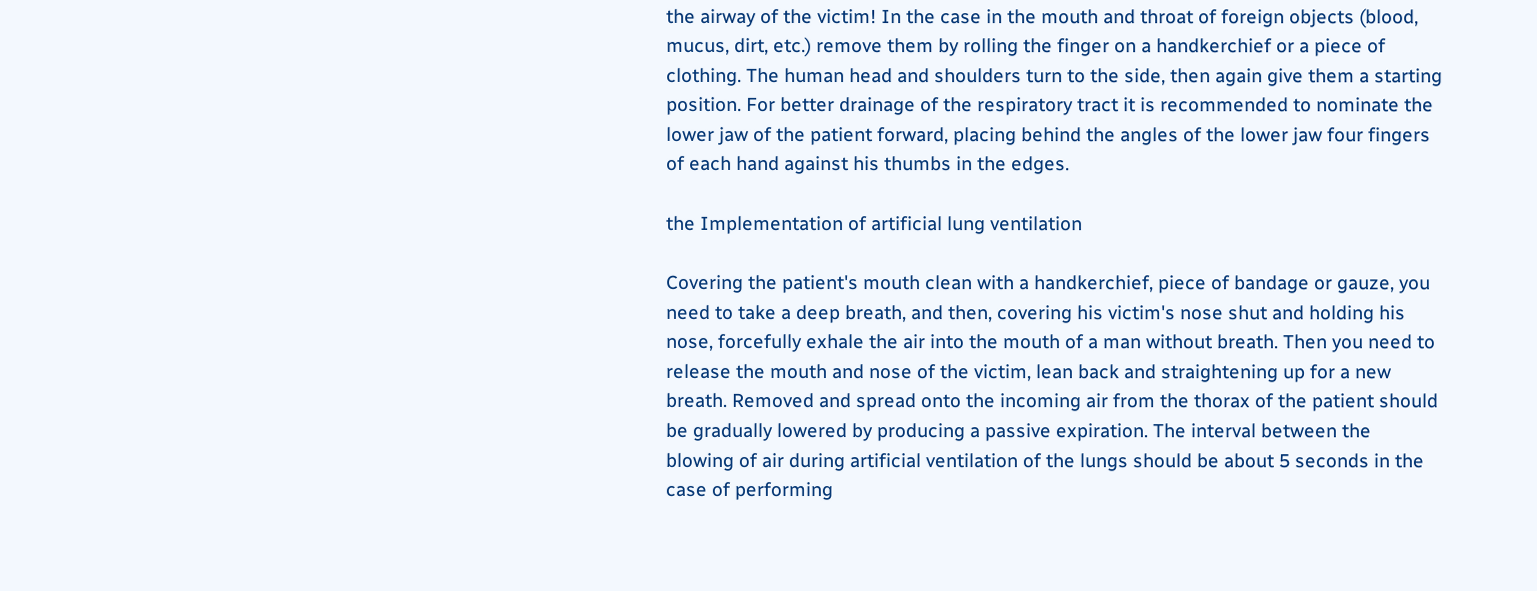the airway of the victim! In the case in the mouth and throat of foreign objects (blood, mucus, dirt, etc.) remove them by rolling the finger on a handkerchief or a piece of clothing. The human head and shoulders turn to the side, then again give them a starting position. For better drainage of the respiratory tract it is recommended to nominate the lower jaw of the patient forward, placing behind the angles of the lower jaw four fingers of each hand against his thumbs in the edges.

the Implementation of artificial lung ventilation

Covering the patient's mouth clean with a handkerchief, piece of bandage or gauze, you need to take a deep breath, and then, covering his victim's nose shut and holding his nose, forcefully exhale the air into the mouth of a man without breath. Then you need to release the mouth and nose of the victim, lean back and straightening up for a new breath. Removed and spread onto the incoming air from the thorax of the patient should be gradually lowered by producing a passive expiration. The interval between the blowing of air during artificial ventilation of the lungs should be about 5 seconds in the case of performing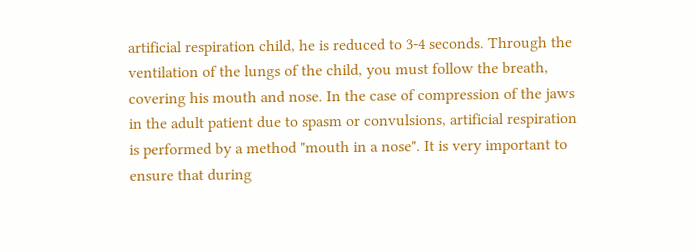artificial respiration child, he is reduced to 3-4 seconds. Through the ventilation of the lungs of the child, you must follow the breath, covering his mouth and nose. In the case of compression of the jaws in the adult patient due to spasm or convulsions, artificial respiration is performed by a method "mouth in a nose". It is very important to ensure that during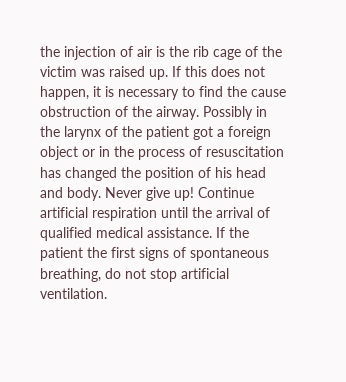the injection of air is the rib cage of the victim was raised up. If this does not happen, it is necessary to find the cause obstruction of the airway. Possibly in the larynx of the patient got a foreign object or in the process of resuscitation has changed the position of his head and body. Never give up! Continue artificial respiration until the arrival of qualified medical assistance. If the patient the first signs of spontaneous breathing, do not stop artificial ventilation.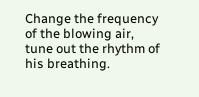Change the frequency of the blowing air, tune out the rhythm of his breathing.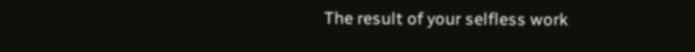The result of your selfless work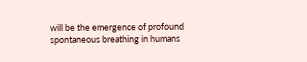will be the emergence of profound spontaneous breathing in humans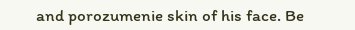and porozumenie skin of his face. Be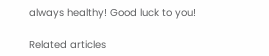always healthy! Good luck to you!

Related articles